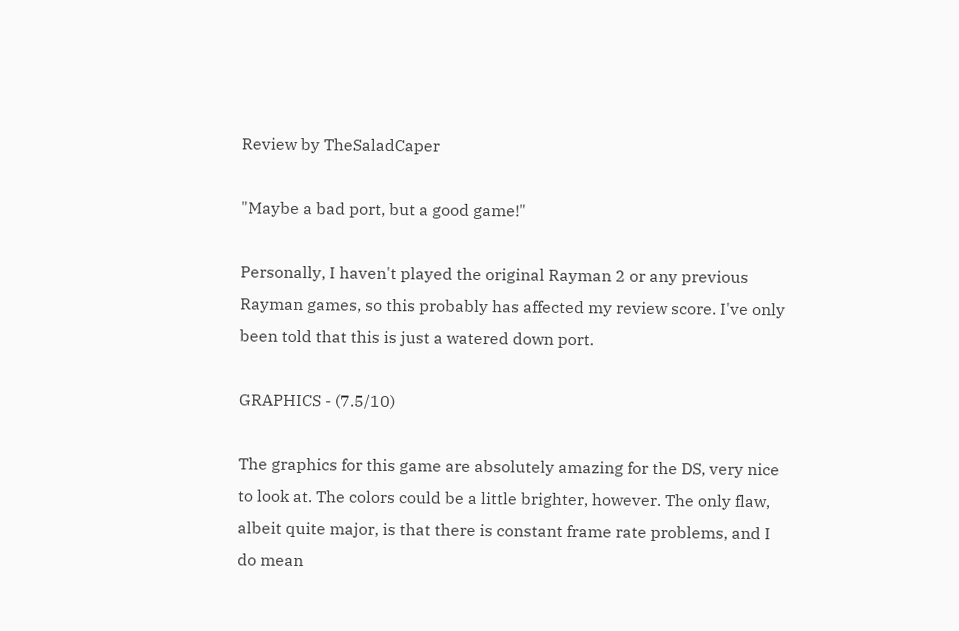Review by TheSaladCaper

"Maybe a bad port, but a good game!"

Personally, I haven't played the original Rayman 2 or any previous Rayman games, so this probably has affected my review score. I've only been told that this is just a watered down port.

GRAPHICS - (7.5/10)

The graphics for this game are absolutely amazing for the DS, very nice to look at. The colors could be a little brighter, however. The only flaw, albeit quite major, is that there is constant frame rate problems, and I do mean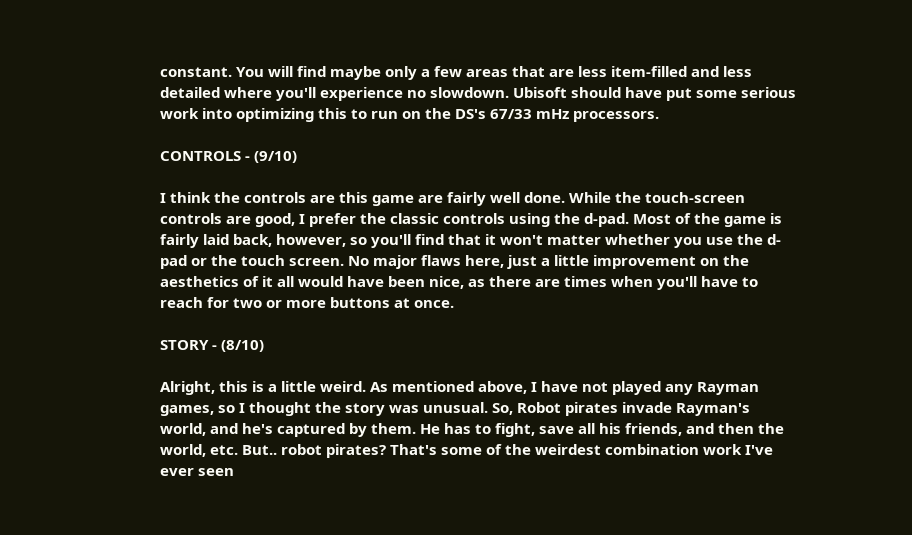constant. You will find maybe only a few areas that are less item-filled and less detailed where you'll experience no slowdown. Ubisoft should have put some serious work into optimizing this to run on the DS's 67/33 mHz processors.

CONTROLS - (9/10)

I think the controls are this game are fairly well done. While the touch-screen controls are good, I prefer the classic controls using the d-pad. Most of the game is fairly laid back, however, so you'll find that it won't matter whether you use the d-pad or the touch screen. No major flaws here, just a little improvement on the aesthetics of it all would have been nice, as there are times when you'll have to reach for two or more buttons at once.

STORY - (8/10)

Alright, this is a little weird. As mentioned above, I have not played any Rayman games, so I thought the story was unusual. So, Robot pirates invade Rayman's world, and he's captured by them. He has to fight, save all his friends, and then the world, etc. But.. robot pirates? That's some of the weirdest combination work I've ever seen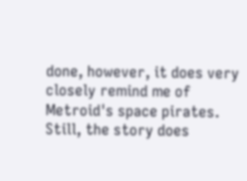done, however, it does very closely remind me of Metroid's space pirates. Still, the story does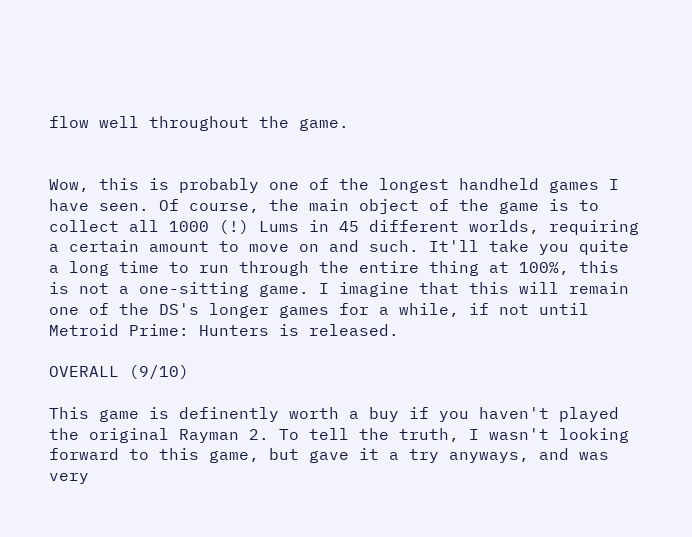flow well throughout the game.


Wow, this is probably one of the longest handheld games I have seen. Of course, the main object of the game is to collect all 1000 (!) Lums in 45 different worlds, requiring a certain amount to move on and such. It'll take you quite a long time to run through the entire thing at 100%, this is not a one-sitting game. I imagine that this will remain one of the DS's longer games for a while, if not until Metroid Prime: Hunters is released.

OVERALL (9/10)

This game is definently worth a buy if you haven't played the original Rayman 2. To tell the truth, I wasn't looking forward to this game, but gave it a try anyways, and was very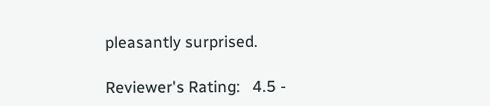pleasantly surprised.

Reviewer's Rating:   4.5 -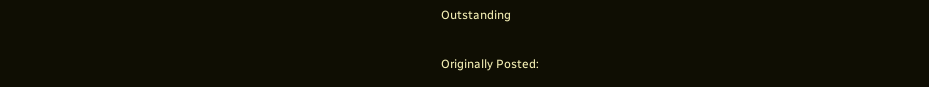Outstanding

Originally Posted: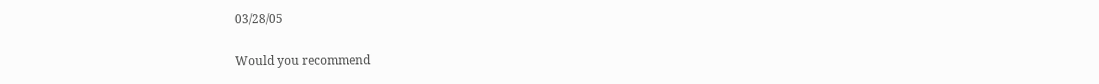03/28/05

Would you recommend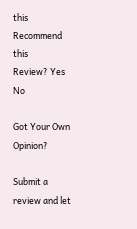this
Recommend this
Review? Yes No

Got Your Own Opinion?

Submit a review and let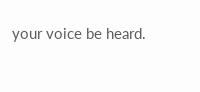your voice be heard.